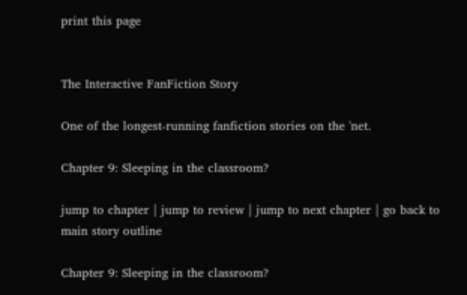print this page


The Interactive FanFiction Story

One of the longest-running fanfiction stories on the 'net.

Chapter 9: Sleeping in the classroom?

jump to chapter | jump to review | jump to next chapter | go back to main story outline

Chapter 9: Sleeping in the classroom?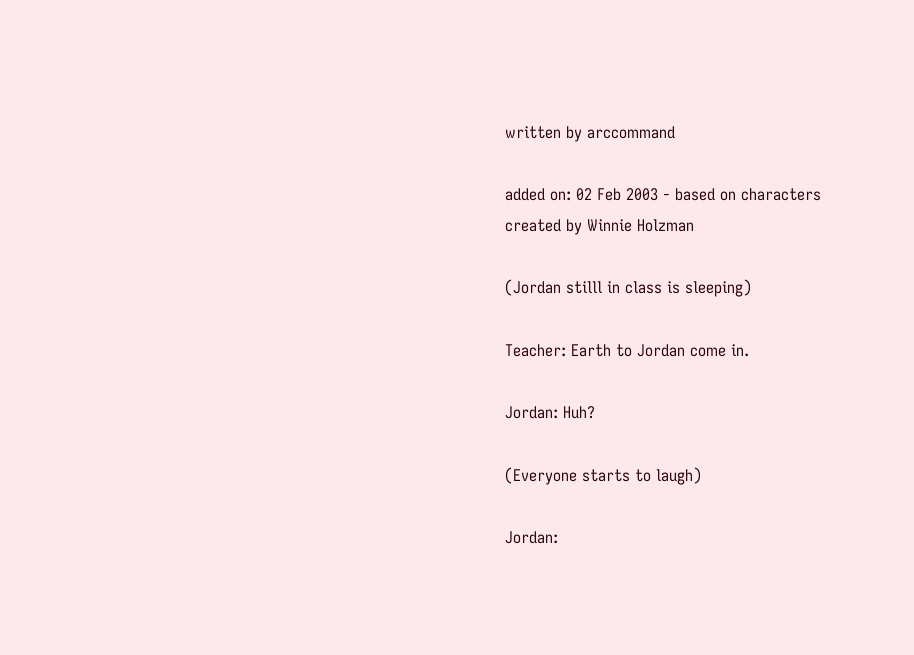written by arccommand

added on: 02 Feb 2003 - based on characters created by Winnie Holzman

(Jordan stilll in class is sleeping)

Teacher: Earth to Jordan come in.

Jordan: Huh?

(Everyone starts to laugh)

Jordan: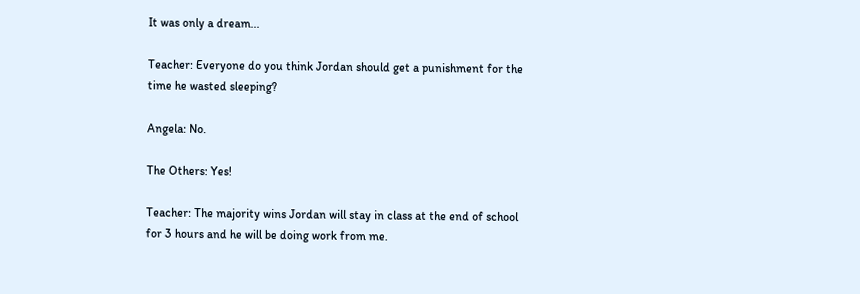It was only a dream...

Teacher: Everyone do you think Jordan should get a punishment for the time he wasted sleeping?

Angela: No.

The Others: Yes!

Teacher: The majority wins Jordan will stay in class at the end of school for 3 hours and he will be doing work from me.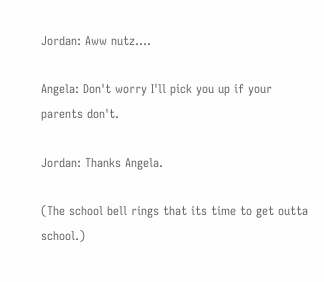Jordan: Aww nutz....

Angela: Don't worry I'll pick you up if your parents don't.

Jordan: Thanks Angela.

(The school bell rings that its time to get outta school.)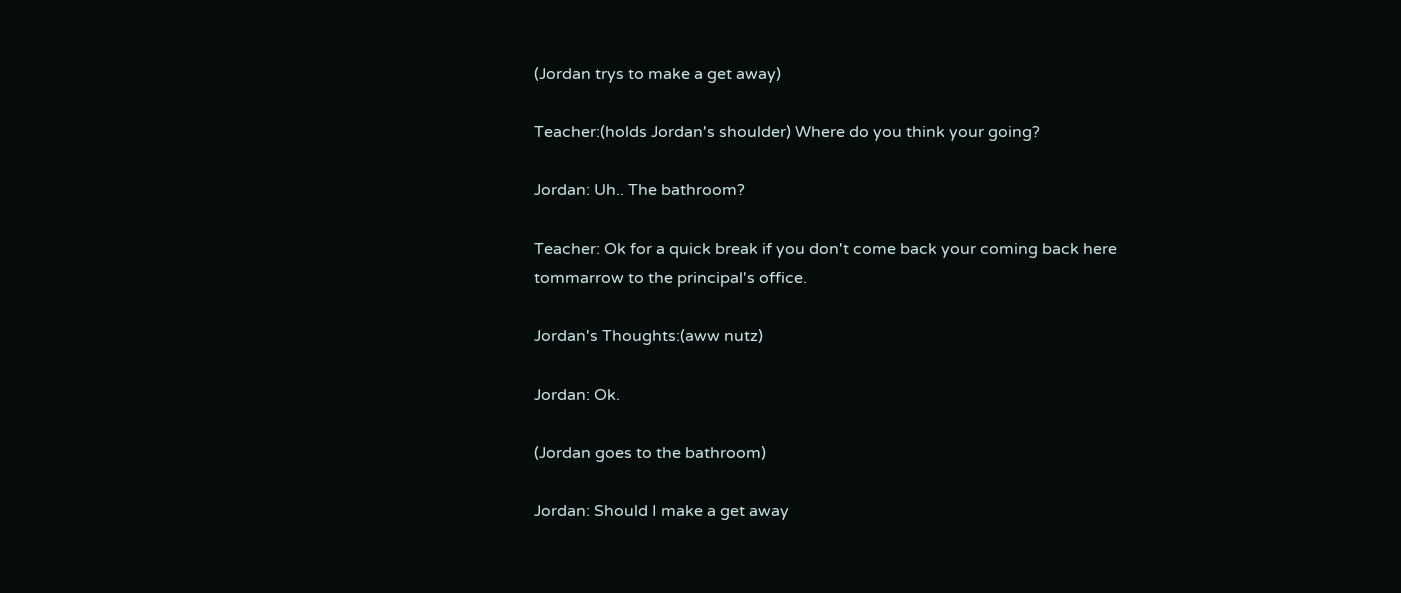(Jordan trys to make a get away)

Teacher:(holds Jordan's shoulder) Where do you think your going?

Jordan: Uh.. The bathroom?

Teacher: Ok for a quick break if you don't come back your coming back here tommarrow to the principal's office.

Jordan's Thoughts:(aww nutz)

Jordan: Ok.

(Jordan goes to the bathroom)

Jordan: Should I make a get away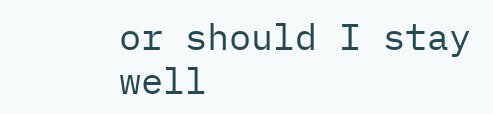or should I stay well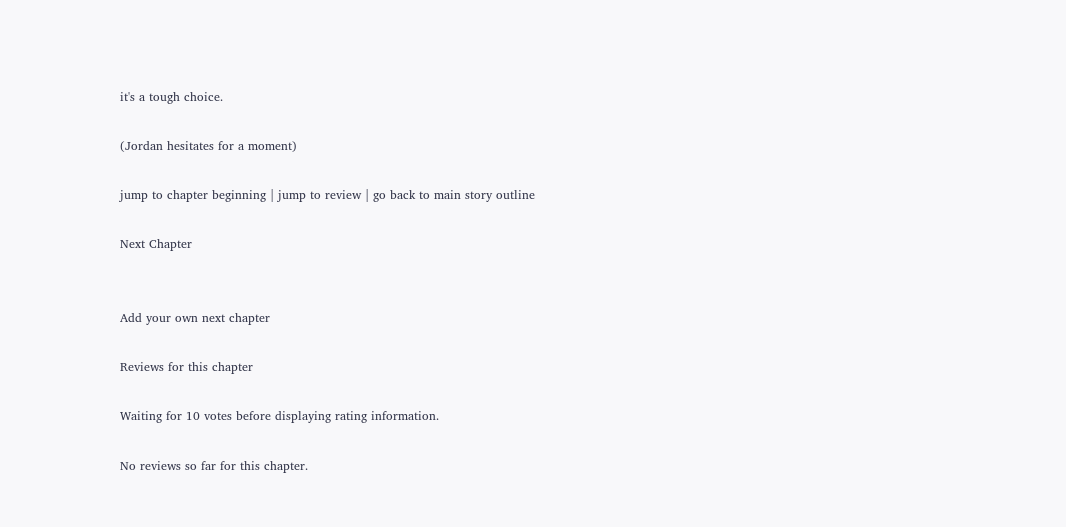it's a tough choice.

(Jordan hesitates for a moment)

jump to chapter beginning | jump to review | go back to main story outline

Next Chapter


Add your own next chapter

Reviews for this chapter

Waiting for 10 votes before displaying rating information.

No reviews so far for this chapter.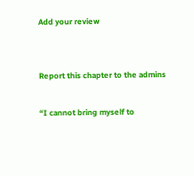Add your review


Report this chapter to the admins

“I cannot bring myself to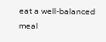eat a well-balanced meal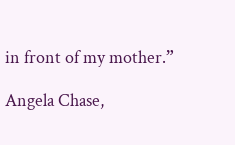in front of my mother.”

Angela Chase,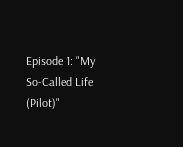Episode 1: "My So-Called Life (Pilot)"